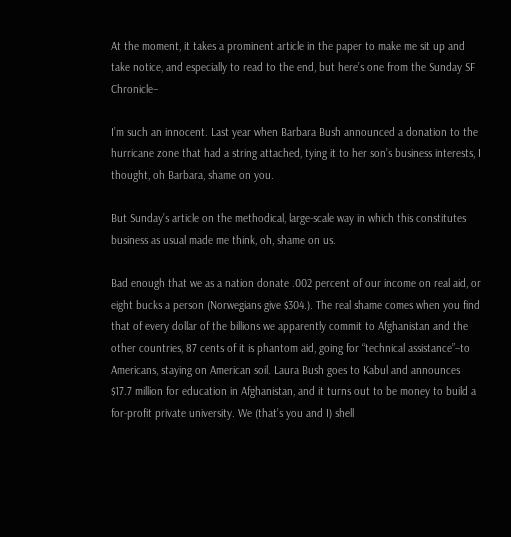At the moment, it takes a prominent article in the paper to make me sit up and take notice, and especially to read to the end, but here’s one from the Sunday SF Chronicle–

I’m such an innocent. Last year when Barbara Bush announced a donation to the hurricane zone that had a string attached, tying it to her son’s business interests, I thought, oh Barbara, shame on you.

But Sunday’s article on the methodical, large-scale way in which this constitutes business as usual made me think, oh, shame on us.

Bad enough that we as a nation donate .002 percent of our income on real aid, or eight bucks a person (Norwegians give $304.). The real shame comes when you find that of every dollar of the billions we apparently commit to Afghanistan and the other countries, 87 cents of it is phantom aid, going for “technical assistance”–to Americans, staying on American soil. Laura Bush goes to Kabul and announces $17.7 million for education in Afghanistan, and it turns out to be money to build a for-profit private university. We (that’s you and I) shell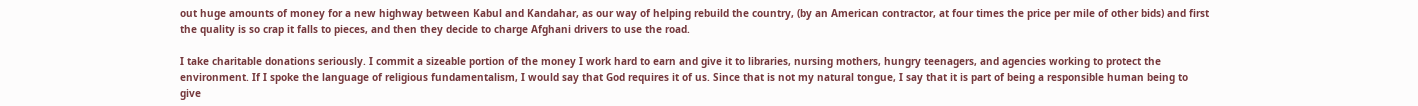out huge amounts of money for a new highway between Kabul and Kandahar, as our way of helping rebuild the country, (by an American contractor, at four times the price per mile of other bids) and first the quality is so crap it falls to pieces, and then they decide to charge Afghani drivers to use the road.

I take charitable donations seriously. I commit a sizeable portion of the money I work hard to earn and give it to libraries, nursing mothers, hungry teenagers, and agencies working to protect the environment. If I spoke the language of religious fundamentalism, I would say that God requires it of us. Since that is not my natural tongue, I say that it is part of being a responsible human being to give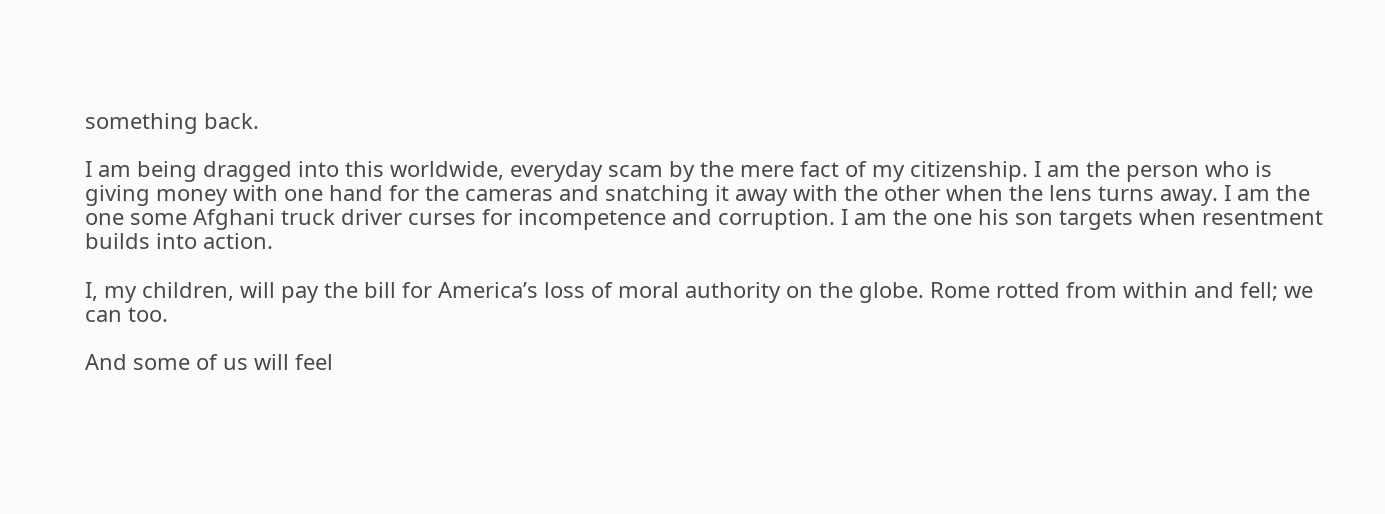something back.

I am being dragged into this worldwide, everyday scam by the mere fact of my citizenship. I am the person who is giving money with one hand for the cameras and snatching it away with the other when the lens turns away. I am the one some Afghani truck driver curses for incompetence and corruption. I am the one his son targets when resentment builds into action.

I, my children, will pay the bill for America’s loss of moral authority on the globe. Rome rotted from within and fell; we can too.

And some of us will feel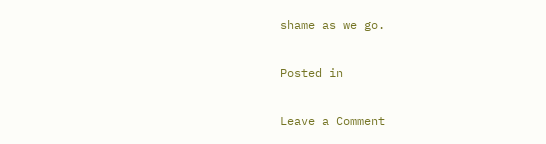shame as we go.

Posted in

Leave a Comment